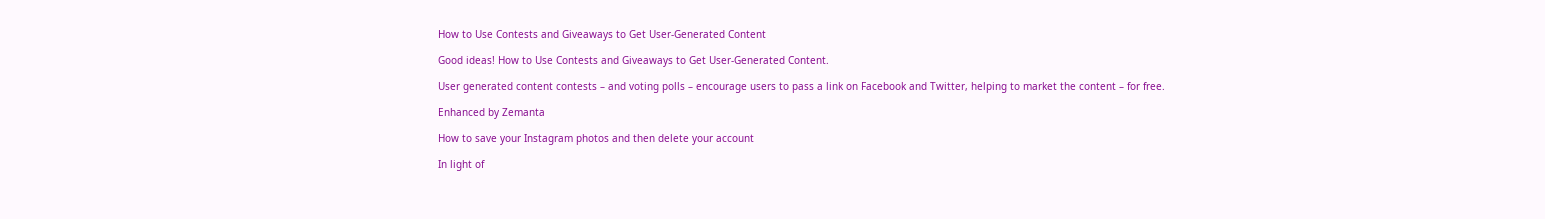How to Use Contests and Giveaways to Get User-Generated Content

Good ideas! How to Use Contests and Giveaways to Get User-Generated Content.

User generated content contests – and voting polls – encourage users to pass a link on Facebook and Twitter, helping to market the content – for free.

Enhanced by Zemanta

How to save your Instagram photos and then delete your account

In light of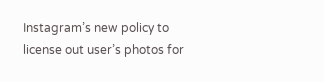Instagram’s new policy to license out user’s photos for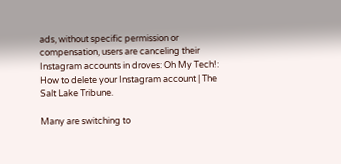ads, without specific permission or compensation, users are canceling their Instagram accounts in droves: Oh My Tech!: How to delete your Instagram account | The Salt Lake Tribune.

Many are switching to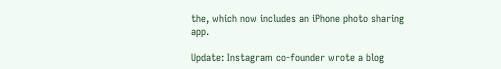the, which now includes an iPhone photo sharing app.

Update: Instagram co-founder wrote a blog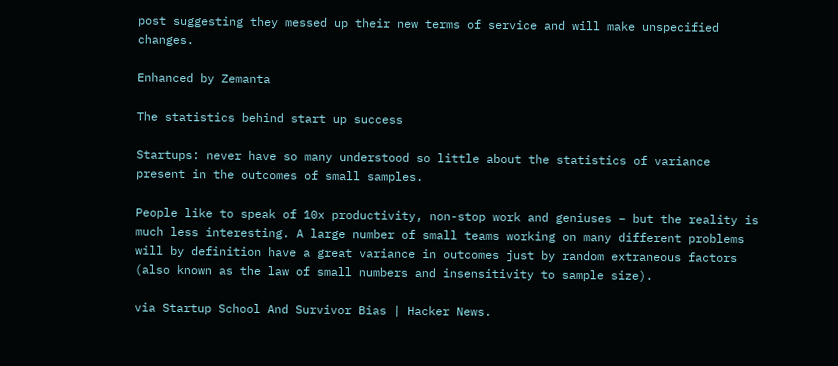post suggesting they messed up their new terms of service and will make unspecified changes.

Enhanced by Zemanta

The statistics behind start up success

Startups: never have so many understood so little about the statistics of variance present in the outcomes of small samples.

People like to speak of 10x productivity, non-stop work and geniuses – but the reality is much less interesting. A large number of small teams working on many different problems will by definition have a great variance in outcomes just by random extraneous factors (also known as the law of small numbers and insensitivity to sample size).

via Startup School And Survivor Bias | Hacker News.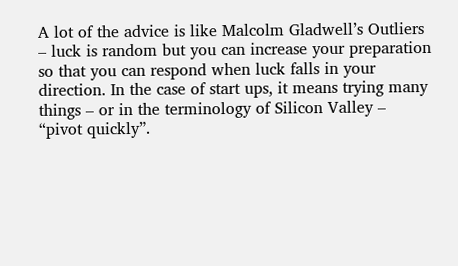A lot of the advice is like Malcolm Gladwell’s Outliers – luck is random but you can increase your preparation so that you can respond when luck falls in your direction. In the case of start ups, it means trying many things – or in the terminology of Silicon Valley – “pivot quickly”.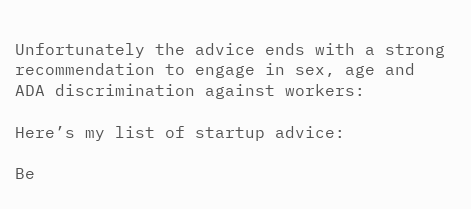Unfortunately the advice ends with a strong recommendation to engage in sex, age and ADA discrimination against workers:

Here’s my list of startup advice:

Be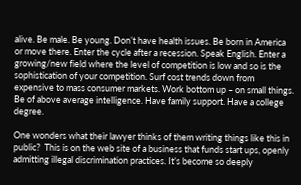alive. Be male. Be young. Don’t have health issues. Be born in America or move there. Enter the cycle after a recession. Speak English. Enter a growing/new field where the level of competition is low and so is the sophistication of your competition. Surf cost trends down from expensive to mass consumer markets. Work bottom up – on small things. Be of above average intelligence. Have family support. Have a college degree.

One wonders what their lawyer thinks of them writing things like this in public?  This is on the web site of a business that funds start ups, openly admitting illegal discrimination practices. It’s become so deeply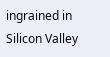ingrained in Silicon Valley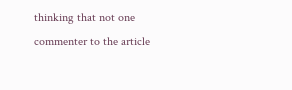thinking that not one commenter to the article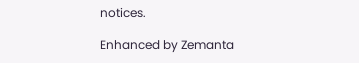notices.

Enhanced by Zemanta